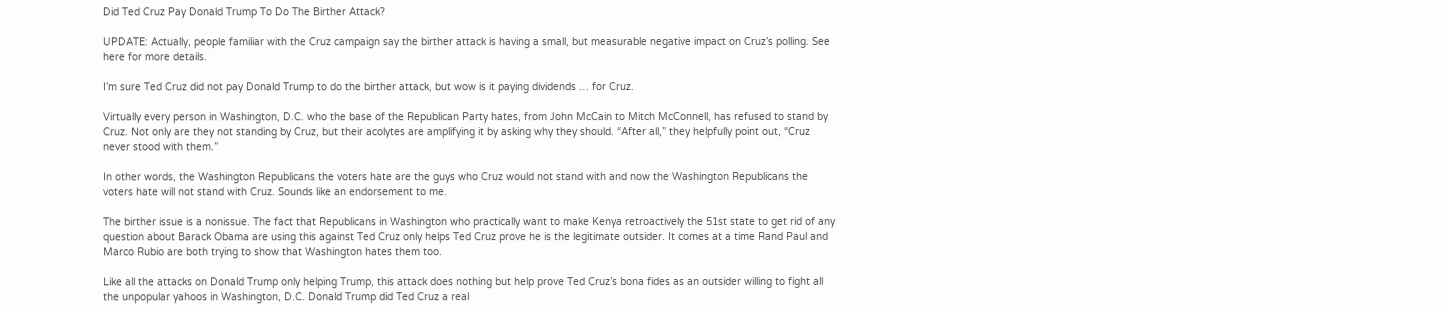Did Ted Cruz Pay Donald Trump To Do The Birther Attack?

UPDATE: Actually, people familiar with the Cruz campaign say the birther attack is having a small, but measurable negative impact on Cruz’s polling. See here for more details.

I’m sure Ted Cruz did not pay Donald Trump to do the birther attack, but wow is it paying dividends … for Cruz.

Virtually every person in Washington, D.C. who the base of the Republican Party hates, from John McCain to Mitch McConnell, has refused to stand by Cruz. Not only are they not standing by Cruz, but their acolytes are amplifying it by asking why they should. “After all,” they helpfully point out, “Cruz never stood with them.”

In other words, the Washington Republicans the voters hate are the guys who Cruz would not stand with and now the Washington Republicans the voters hate will not stand with Cruz. Sounds like an endorsement to me.

The birther issue is a nonissue. The fact that Republicans in Washington who practically want to make Kenya retroactively the 51st state to get rid of any question about Barack Obama are using this against Ted Cruz only helps Ted Cruz prove he is the legitimate outsider. It comes at a time Rand Paul and Marco Rubio are both trying to show that Washington hates them too.

Like all the attacks on Donald Trump only helping Trump, this attack does nothing but help prove Ted Cruz’s bona fides as an outsider willing to fight all the unpopular yahoos in Washington, D.C. Donald Trump did Ted Cruz a real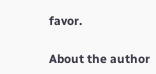favor.

About the author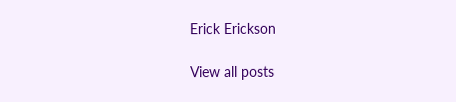Erick Erickson

View all posts